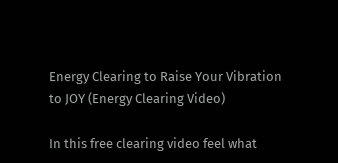Energy Clearing to Raise Your Vibration to JOY (Energy Clearing Video)

In this free clearing video feel what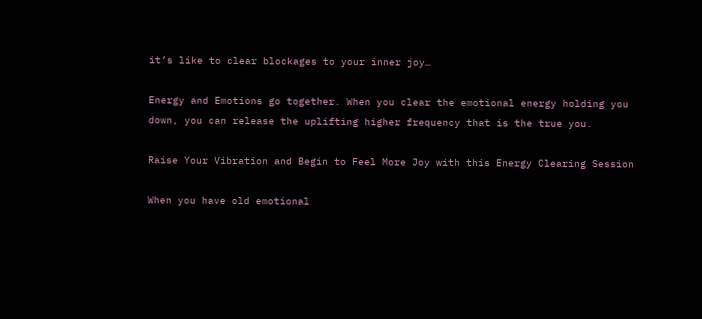it’s like to clear blockages to your inner joy…

Energy and Emotions go together. When you clear the emotional energy holding you down, you can release the uplifting higher frequency that is the true you.

Raise Your Vibration and Begin to Feel More Joy with this Energy Clearing Session

When you have old emotional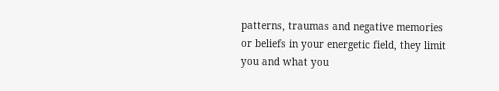patterns, traumas and negative memories or beliefs in your energetic field, they limit you and what you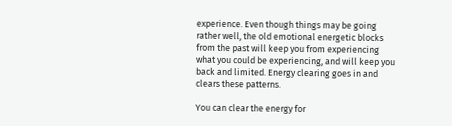experience. Even though things may be going rather well, the old emotional energetic blocks from the past will keep you from experiencing what you could be experiencing, and will keep you back and limited. Energy clearing goes in and clears these patterns.

You can clear the energy for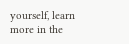yourself, learn more in the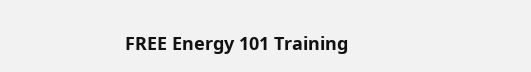FREE Energy 101 Training